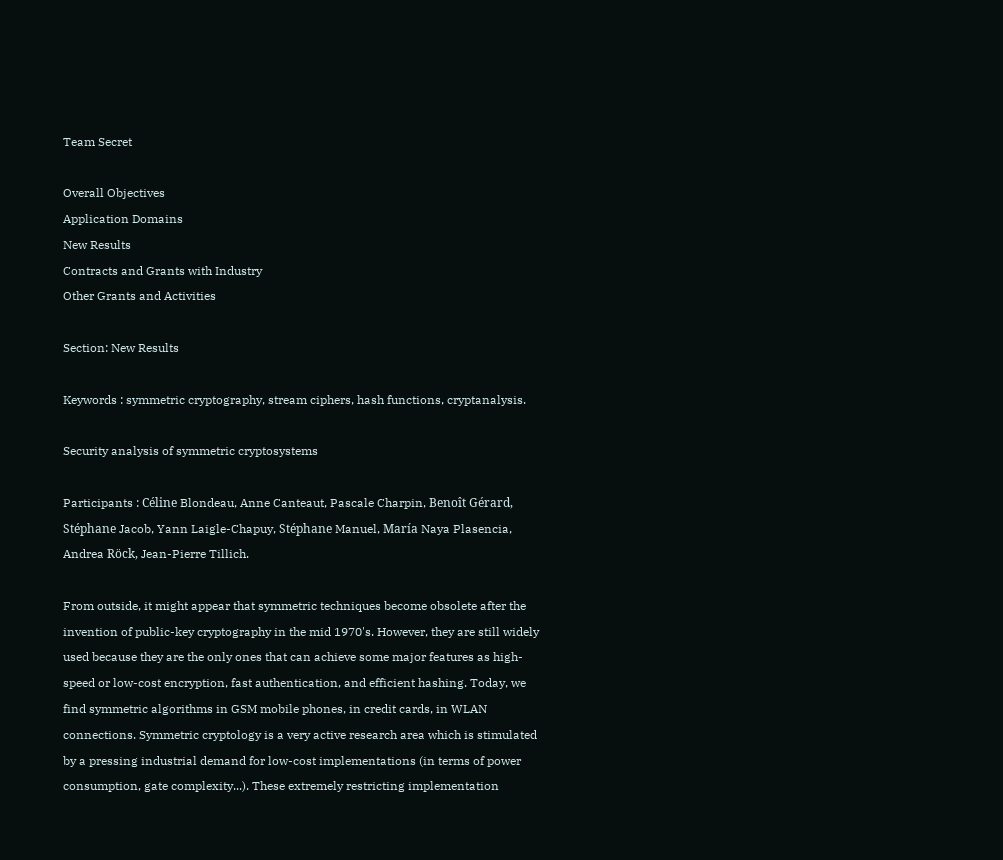Team Secret

Overall Objectives
Application Domains
New Results
Contracts and Grants with Industry
Other Grants and Activities

Section: New Results

Keywords : symmetric cryptography, stream ciphers, hash functions, cryptanalysis.

Security analysis of symmetric cryptosystems

Participants : Céline Blondeau, Anne Canteaut, Pascale Charpin, Benoît Gérard, Stéphane Jacob, Yann Laigle-Chapuy, Stéphane Manuel, María Naya Plasencia, Andrea Röck, Jean-Pierre Tillich.

From outside, it might appear that symmetric techniques become obsolete after the invention of public-key cryptography in the mid 1970's. However, they are still widely used because they are the only ones that can achieve some major features as high-speed or low-cost encryption, fast authentication, and efficient hashing. Today, we find symmetric algorithms in GSM mobile phones, in credit cards, in WLAN connections. Symmetric cryptology is a very active research area which is stimulated by a pressing industrial demand for low-cost implementations (in terms of power consumption, gate complexity...). These extremely restricting implementation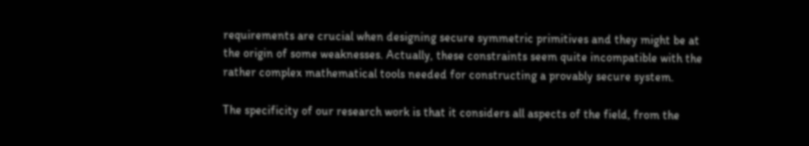requirements are crucial when designing secure symmetric primitives and they might be at the origin of some weaknesses. Actually, these constraints seem quite incompatible with the rather complex mathematical tools needed for constructing a provably secure system.

The specificity of our research work is that it considers all aspects of the field, from the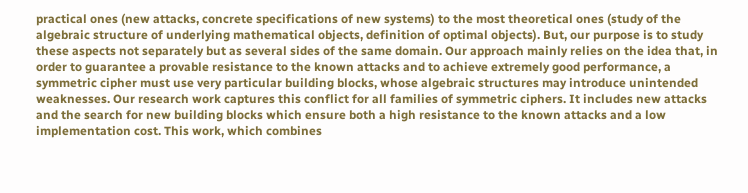practical ones (new attacks, concrete specifications of new systems) to the most theoretical ones (study of the algebraic structure of underlying mathematical objects, definition of optimal objects). But, our purpose is to study these aspects not separately but as several sides of the same domain. Our approach mainly relies on the idea that, in order to guarantee a provable resistance to the known attacks and to achieve extremely good performance, a symmetric cipher must use very particular building blocks, whose algebraic structures may introduce unintended weaknesses. Our research work captures this conflict for all families of symmetric ciphers. It includes new attacks and the search for new building blocks which ensure both a high resistance to the known attacks and a low implementation cost. This work, which combines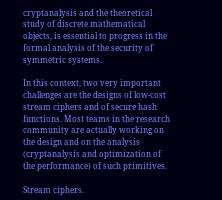cryptanalysis and the theoretical study of discrete mathematical objects, is essential to progress in the formal analysis of the security of symmetric systems.

In this context, two very important challenges are the designs of low-cost stream ciphers and of secure hash functions. Most teams in the research community are actually working on the design and on the analysis (cryptanalysis and optimization of the performance) of such primitives.

Stream ciphers.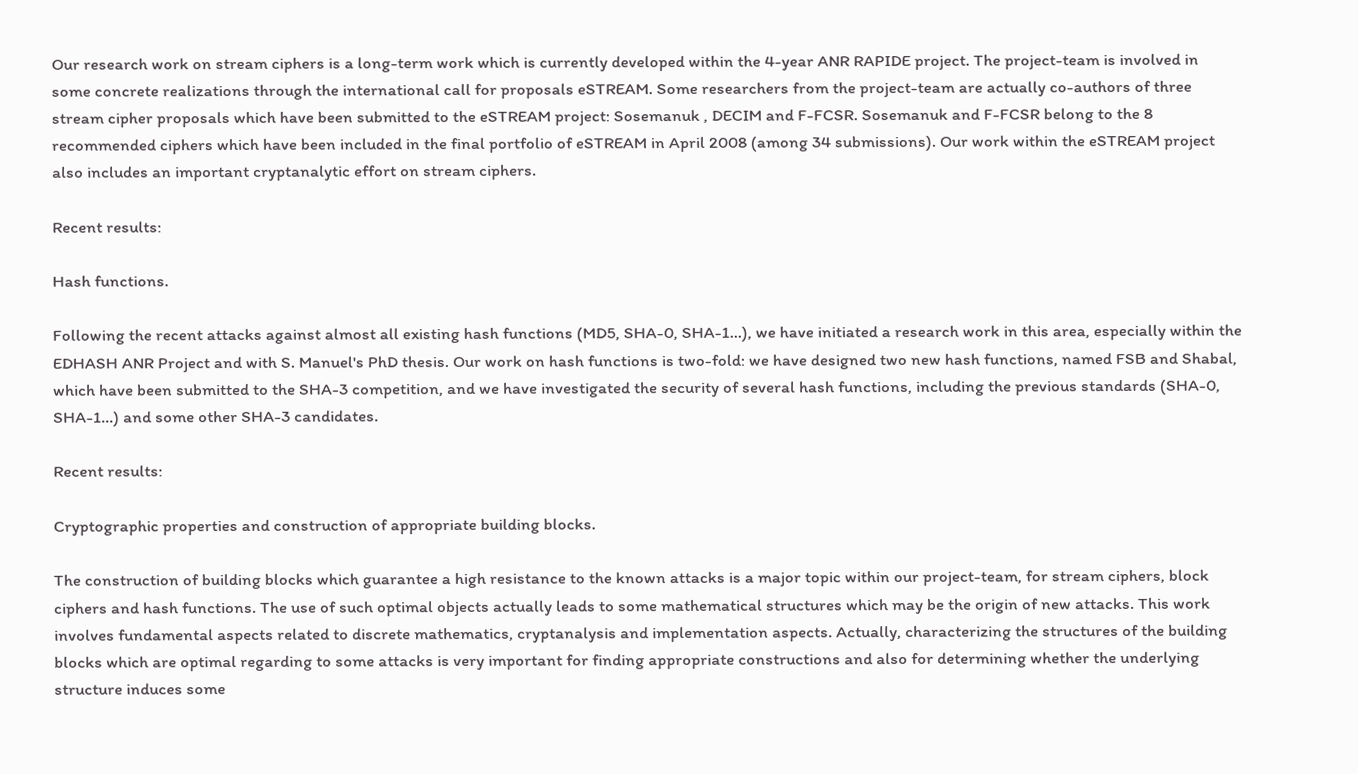Our research work on stream ciphers is a long-term work which is currently developed within the 4-year ANR RAPIDE project. The project-team is involved in some concrete realizations through the international call for proposals eSTREAM. Some researchers from the project-team are actually co-authors of three stream cipher proposals which have been submitted to the eSTREAM project: Sosemanuk , DECIM and F-FCSR. Sosemanuk and F-FCSR belong to the 8 recommended ciphers which have been included in the final portfolio of eSTREAM in April 2008 (among 34 submissions). Our work within the eSTREAM project also includes an important cryptanalytic effort on stream ciphers.

Recent results:

Hash functions.

Following the recent attacks against almost all existing hash functions (MD5, SHA-0, SHA-1...), we have initiated a research work in this area, especially within the EDHASH ANR Project and with S. Manuel's PhD thesis. Our work on hash functions is two-fold: we have designed two new hash functions, named FSB and Shabal, which have been submitted to the SHA-3 competition, and we have investigated the security of several hash functions, including the previous standards (SHA-0, SHA-1...) and some other SHA-3 candidates.

Recent results:

Cryptographic properties and construction of appropriate building blocks.

The construction of building blocks which guarantee a high resistance to the known attacks is a major topic within our project-team, for stream ciphers, block ciphers and hash functions. The use of such optimal objects actually leads to some mathematical structures which may be the origin of new attacks. This work involves fundamental aspects related to discrete mathematics, cryptanalysis and implementation aspects. Actually, characterizing the structures of the building blocks which are optimal regarding to some attacks is very important for finding appropriate constructions and also for determining whether the underlying structure induces some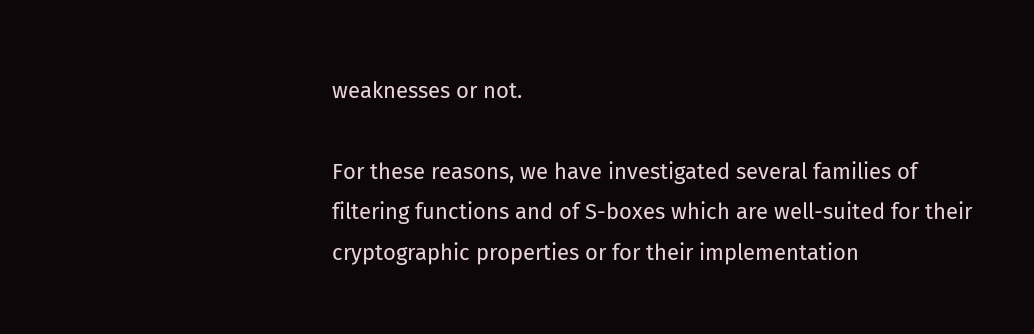weaknesses or not.

For these reasons, we have investigated several families of filtering functions and of S-boxes which are well-suited for their cryptographic properties or for their implementation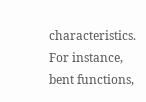characteristics. For instance, bent functions,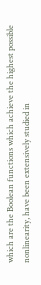which are the Boolean functions which achieve the highest possible nonlinearity, have been extensively studied in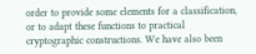order to provide some elements for a classification, or to adapt these functions to practical cryptographic constructions. We have also been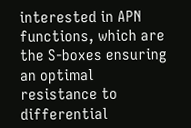interested in APN functions, which are the S-boxes ensuring an optimal resistance to differential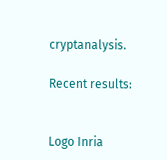cryptanalysis.

Recent results:


Logo Inria